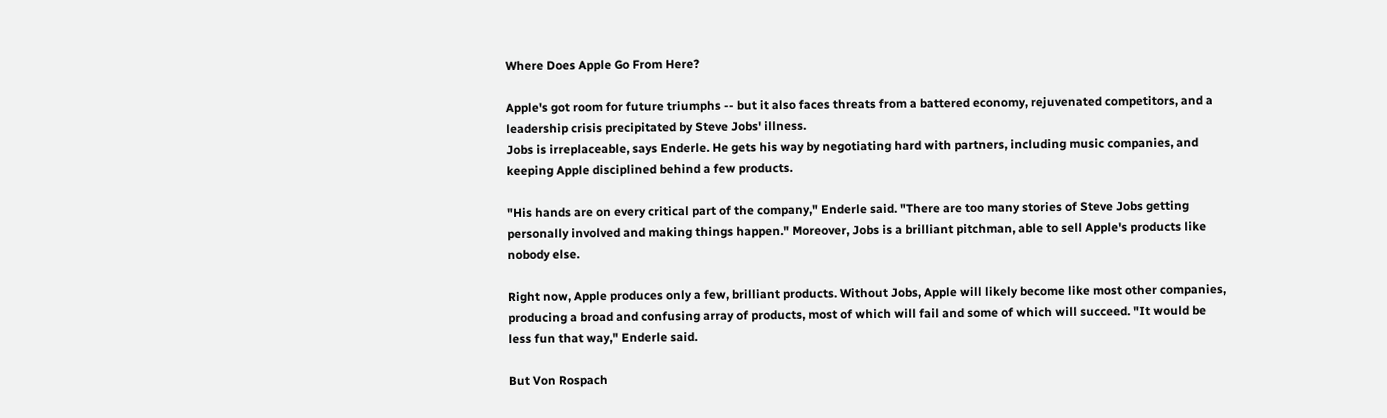Where Does Apple Go From Here?

Apple's got room for future triumphs -- but it also faces threats from a battered economy, rejuvenated competitors, and a leadership crisis precipitated by Steve Jobs' illness.
Jobs is irreplaceable, says Enderle. He gets his way by negotiating hard with partners, including music companies, and keeping Apple disciplined behind a few products.

"His hands are on every critical part of the company," Enderle said. "There are too many stories of Steve Jobs getting personally involved and making things happen." Moreover, Jobs is a brilliant pitchman, able to sell Apple's products like nobody else.

Right now, Apple produces only a few, brilliant products. Without Jobs, Apple will likely become like most other companies, producing a broad and confusing array of products, most of which will fail and some of which will succeed. "It would be less fun that way," Enderle said.

But Von Rospach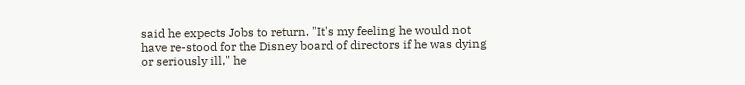said he expects Jobs to return. "It's my feeling he would not have re-stood for the Disney board of directors if he was dying or seriously ill," he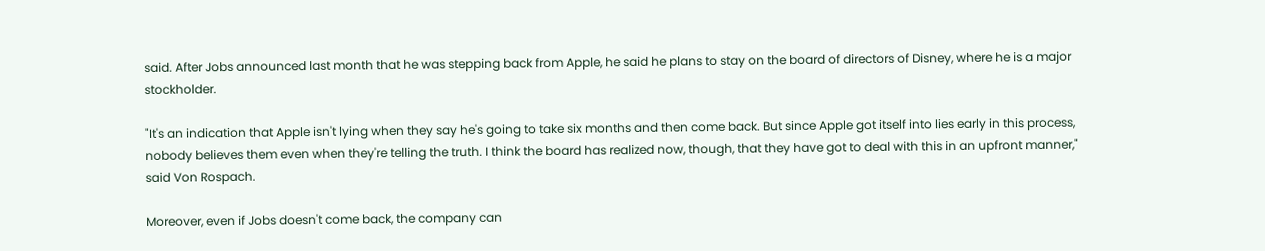said. After Jobs announced last month that he was stepping back from Apple, he said he plans to stay on the board of directors of Disney, where he is a major stockholder.

"It's an indication that Apple isn't lying when they say he's going to take six months and then come back. But since Apple got itself into lies early in this process, nobody believes them even when they're telling the truth. I think the board has realized now, though, that they have got to deal with this in an upfront manner," said Von Rospach.

Moreover, even if Jobs doesn't come back, the company can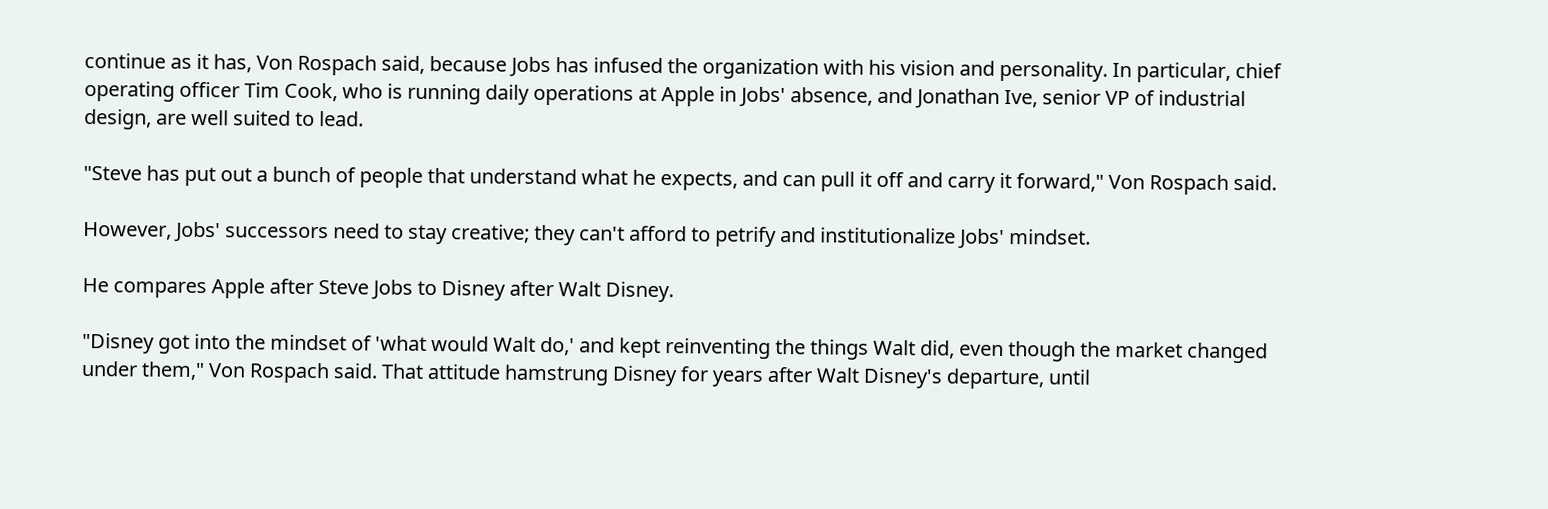continue as it has, Von Rospach said, because Jobs has infused the organization with his vision and personality. In particular, chief operating officer Tim Cook, who is running daily operations at Apple in Jobs' absence, and Jonathan Ive, senior VP of industrial design, are well suited to lead.

"Steve has put out a bunch of people that understand what he expects, and can pull it off and carry it forward," Von Rospach said.

However, Jobs' successors need to stay creative; they can't afford to petrify and institutionalize Jobs' mindset.

He compares Apple after Steve Jobs to Disney after Walt Disney.

"Disney got into the mindset of 'what would Walt do,' and kept reinventing the things Walt did, even though the market changed under them," Von Rospach said. That attitude hamstrung Disney for years after Walt Disney's departure, until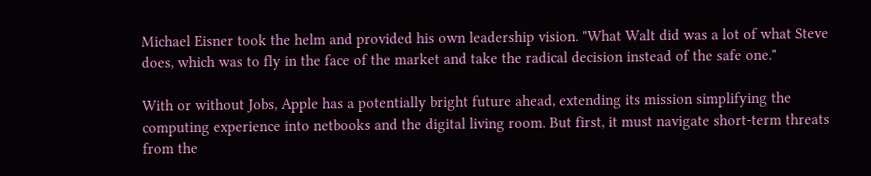Michael Eisner took the helm and provided his own leadership vision. "What Walt did was a lot of what Steve does, which was to fly in the face of the market and take the radical decision instead of the safe one."

With or without Jobs, Apple has a potentially bright future ahead, extending its mission simplifying the computing experience into netbooks and the digital living room. But first, it must navigate short-term threats from the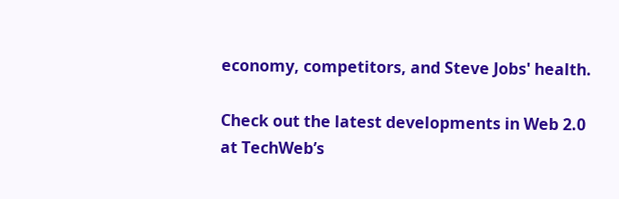economy, competitors, and Steve Jobs' health.

Check out the latest developments in Web 2.0 at TechWeb’s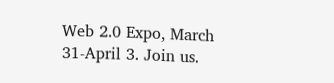Web 2.0 Expo, March 31-April 3. Join us.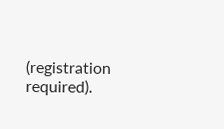(registration required).